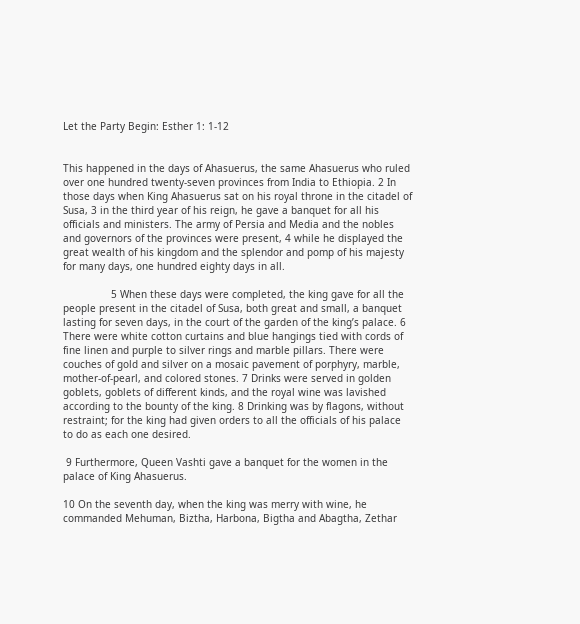Let the Party Begin: Esther 1: 1-12


This happened in the days of Ahasuerus, the same Ahasuerus who ruled over one hundred twenty-seven provinces from India to Ethiopia. 2 In those days when King Ahasuerus sat on his royal throne in the citadel of Susa, 3 in the third year of his reign, he gave a banquet for all his officials and ministers. The army of Persia and Media and the nobles and governors of the provinces were present, 4 while he displayed the great wealth of his kingdom and the splendor and pomp of his majesty for many days, one hundred eighty days in all.

                5 When these days were completed, the king gave for all the people present in the citadel of Susa, both great and small, a banquet lasting for seven days, in the court of the garden of the king’s palace. 6 There were white cotton curtains and blue hangings tied with cords of fine linen and purple to silver rings and marble pillars. There were couches of gold and silver on a mosaic pavement of porphyry, marble, mother-of-pearl, and colored stones. 7 Drinks were served in golden goblets, goblets of different kinds, and the royal wine was lavished according to the bounty of the king. 8 Drinking was by flagons, without restraint; for the king had given orders to all the officials of his palace to do as each one desired.

 9 Furthermore, Queen Vashti gave a banquet for the women in the palace of King Ahasuerus.

10 On the seventh day, when the king was merry with wine, he commanded Mehuman, Biztha, Harbona, Bigtha and Abagtha, Zethar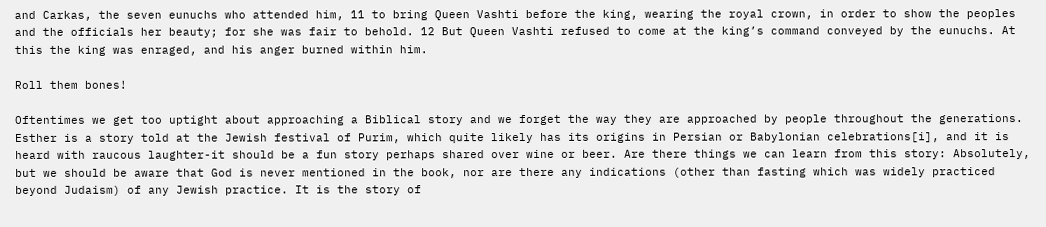and Carkas, the seven eunuchs who attended him, 11 to bring Queen Vashti before the king, wearing the royal crown, in order to show the peoples and the officials her beauty; for she was fair to behold. 12 But Queen Vashti refused to come at the king’s command conveyed by the eunuchs. At this the king was enraged, and his anger burned within him.

Roll them bones!

Oftentimes we get too uptight about approaching a Biblical story and we forget the way they are approached by people throughout the generations. Esther is a story told at the Jewish festival of Purim, which quite likely has its origins in Persian or Babylonian celebrations[i], and it is heard with raucous laughter-it should be a fun story perhaps shared over wine or beer. Are there things we can learn from this story: Absolutely, but we should be aware that God is never mentioned in the book, nor are there any indications (other than fasting which was widely practiced beyond Judaism) of any Jewish practice. It is the story of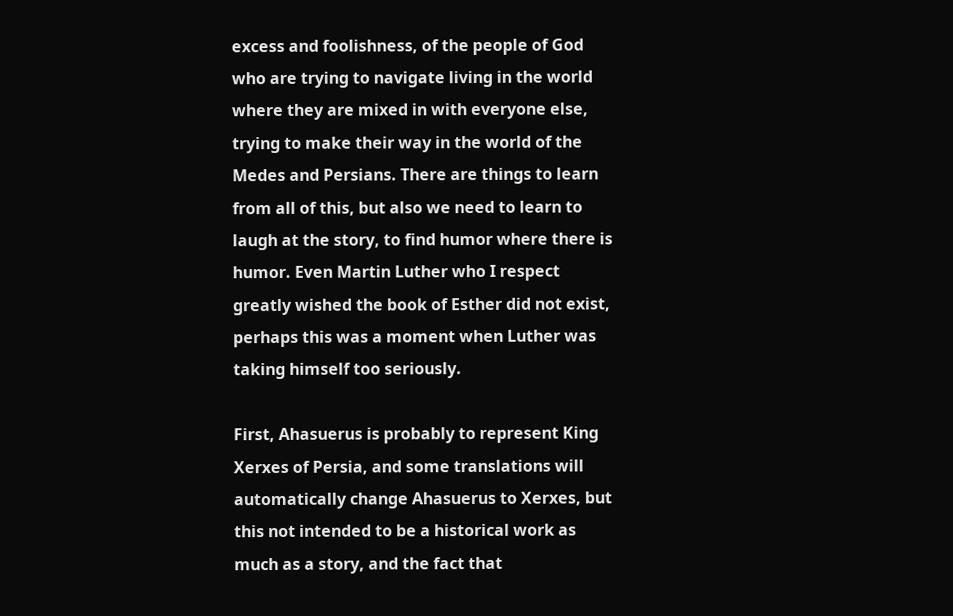excess and foolishness, of the people of God who are trying to navigate living in the world where they are mixed in with everyone else, trying to make their way in the world of the Medes and Persians. There are things to learn from all of this, but also we need to learn to laugh at the story, to find humor where there is humor. Even Martin Luther who I respect greatly wished the book of Esther did not exist, perhaps this was a moment when Luther was taking himself too seriously.

First, Ahasuerus is probably to represent King Xerxes of Persia, and some translations will automatically change Ahasuerus to Xerxes, but this not intended to be a historical work as much as a story, and the fact that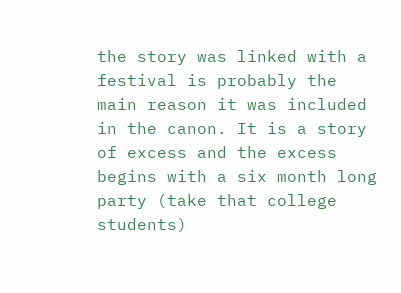the story was linked with a festival is probably the main reason it was included in the canon. It is a story of excess and the excess begins with a six month long party (take that college students)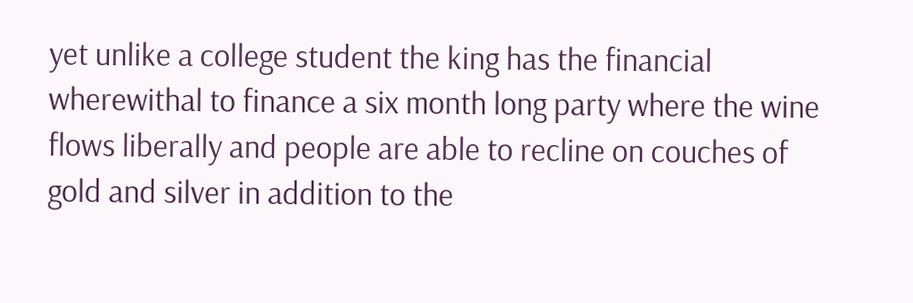yet unlike a college student the king has the financial wherewithal to finance a six month long party where the wine flows liberally and people are able to recline on couches of gold and silver in addition to the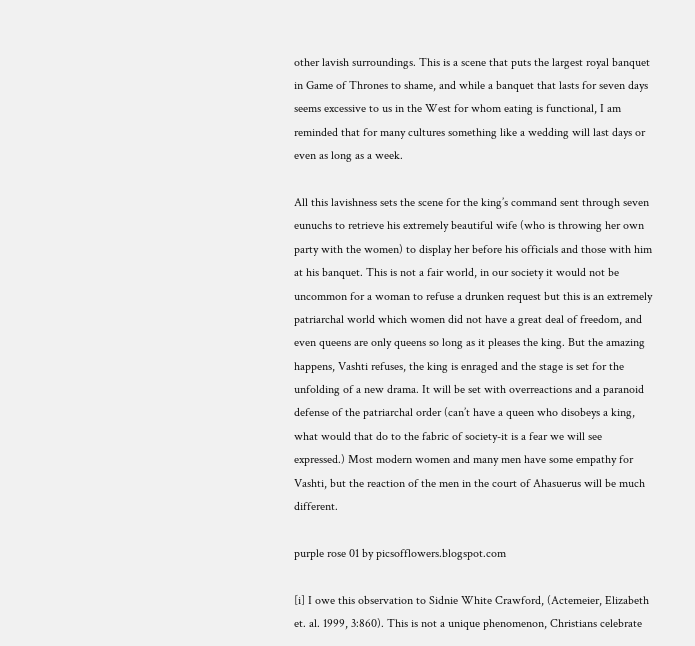other lavish surroundings. This is a scene that puts the largest royal banquet in Game of Thrones to shame, and while a banquet that lasts for seven days seems excessive to us in the West for whom eating is functional, I am reminded that for many cultures something like a wedding will last days or even as long as a week.

All this lavishness sets the scene for the king’s command sent through seven eunuchs to retrieve his extremely beautiful wife (who is throwing her own party with the women) to display her before his officials and those with him at his banquet. This is not a fair world, in our society it would not be uncommon for a woman to refuse a drunken request but this is an extremely patriarchal world which women did not have a great deal of freedom, and even queens are only queens so long as it pleases the king. But the amazing happens, Vashti refuses, the king is enraged and the stage is set for the unfolding of a new drama. It will be set with overreactions and a paranoid defense of the patriarchal order (can’t have a queen who disobeys a king, what would that do to the fabric of society-it is a fear we will see expressed.) Most modern women and many men have some empathy for Vashti, but the reaction of the men in the court of Ahasuerus will be much different.

purple rose 01 by picsofflowers.blogspot.com

[i] I owe this observation to Sidnie White Crawford, (Actemeier, Elizabeth et. al. 1999, 3:860). This is not a unique phenomenon, Christians celebrate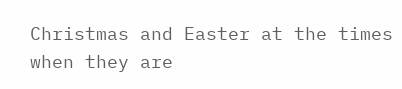Christmas and Easter at the times when they are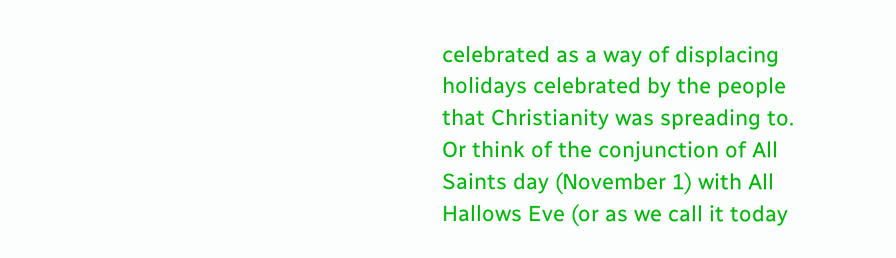celebrated as a way of displacing holidays celebrated by the people that Christianity was spreading to. Or think of the conjunction of All Saints day (November 1) with All Hallows Eve (or as we call it today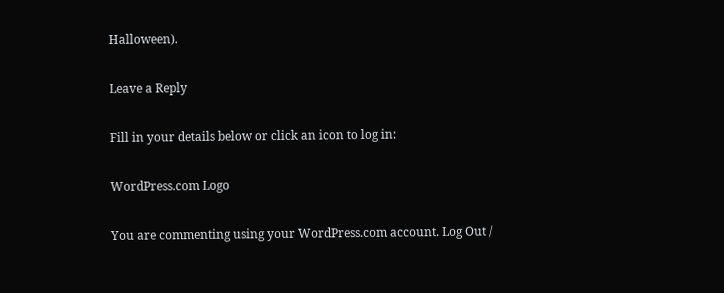Halloween).

Leave a Reply

Fill in your details below or click an icon to log in:

WordPress.com Logo

You are commenting using your WordPress.com account. Log Out /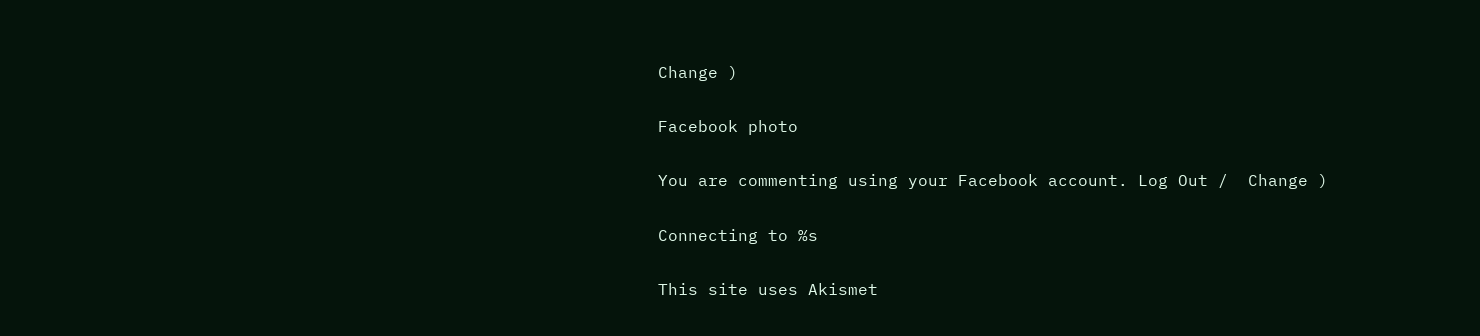Change )

Facebook photo

You are commenting using your Facebook account. Log Out /  Change )

Connecting to %s

This site uses Akismet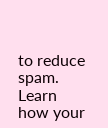to reduce spam. Learn how your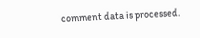comment data is processed.